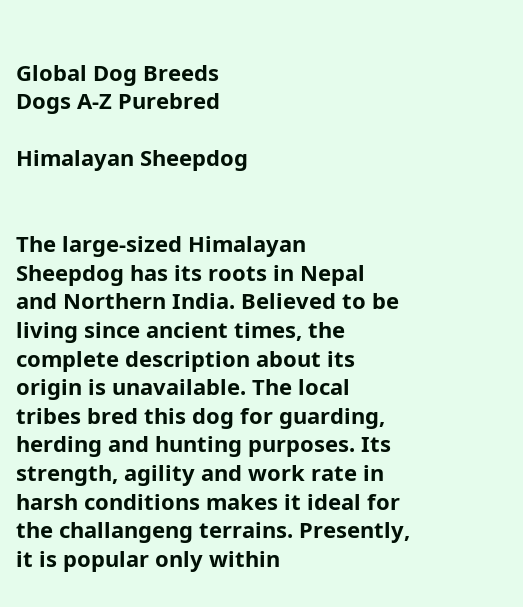Global Dog Breeds
Dogs A-Z Purebred

Himalayan Sheepdog


The large-sized Himalayan Sheepdog has its roots in Nepal and Northern India. Believed to be living since ancient times, the complete description about its origin is unavailable. The local tribes bred this dog for guarding, herding and hunting purposes. Its strength, agility and work rate in harsh conditions makes it ideal for the challangeng terrains. Presently, it is popular only within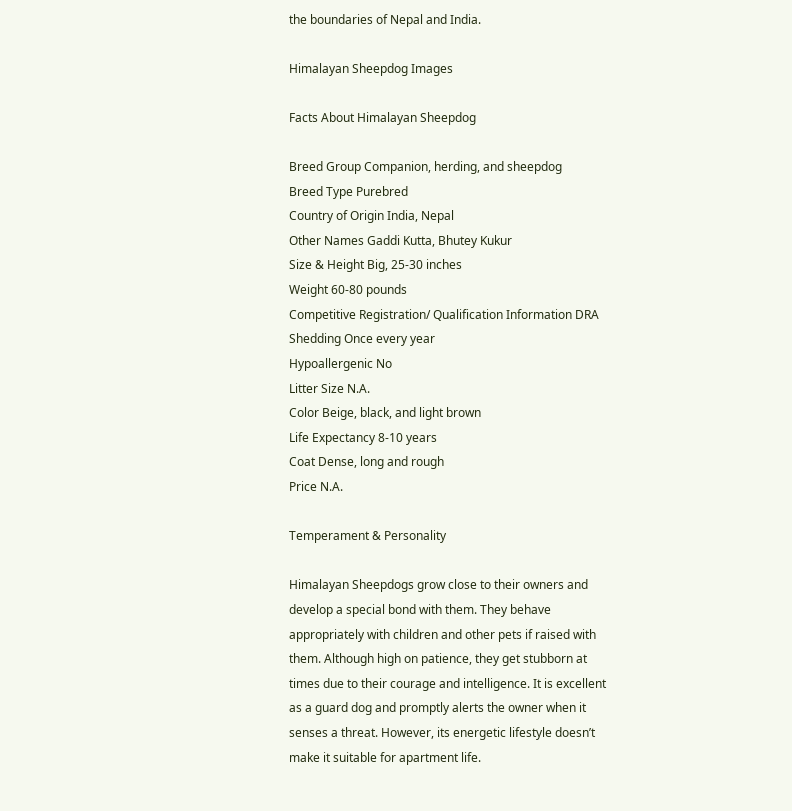the boundaries of Nepal and India.

Himalayan Sheepdog Images

Facts About Himalayan Sheepdog

Breed Group Companion, herding, and sheepdog
Breed Type Purebred
Country of Origin India, Nepal
Other Names Gaddi Kutta, Bhutey Kukur
Size & Height Big, 25-30 inches
Weight 60-80 pounds
Competitive Registration/ Qualification Information DRA
Shedding Once every year
Hypoallergenic No
Litter Size N.A.
Color Beige, black, and light brown
Life Expectancy 8-10 years
Coat Dense, long and rough
Price N.A.

Temperament & Personality

Himalayan Sheepdogs grow close to their owners and develop a special bond with them. They behave appropriately with children and other pets if raised with them. Although high on patience, they get stubborn at times due to their courage and intelligence. It is excellent as a guard dog and promptly alerts the owner when it senses a threat. However, its energetic lifestyle doesn’t make it suitable for apartment life.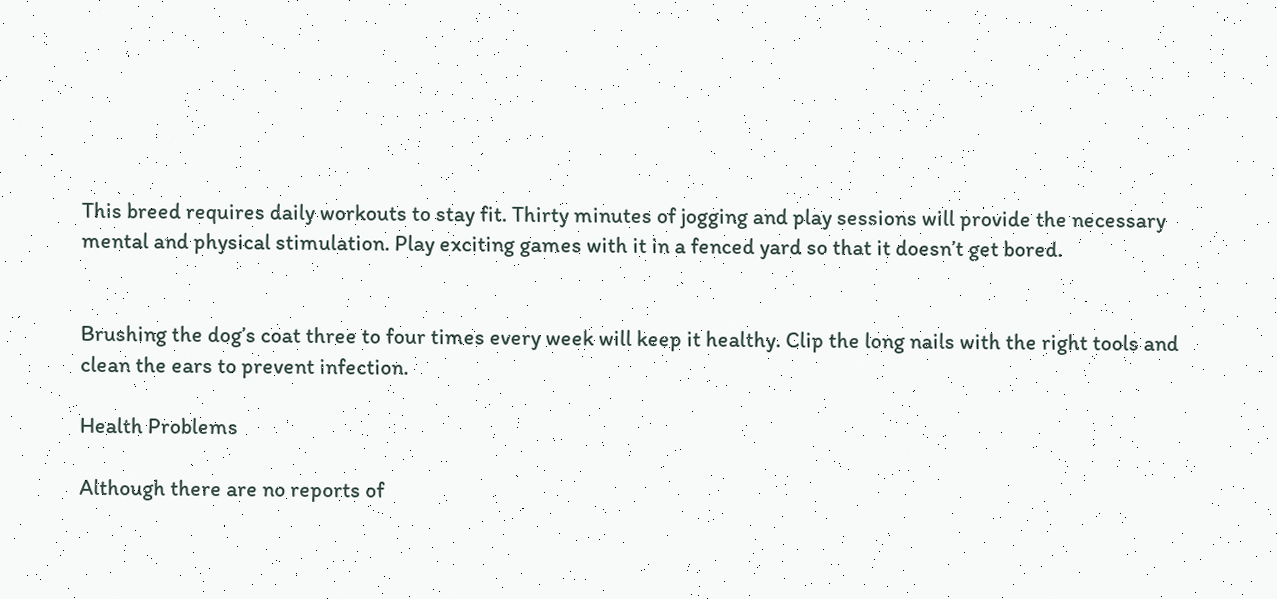This breed requires daily workouts to stay fit. Thirty minutes of jogging and play sessions will provide the necessary mental and physical stimulation. Play exciting games with it in a fenced yard so that it doesn’t get bored.


Brushing the dog’s coat three to four times every week will keep it healthy. Clip the long nails with the right tools and clean the ears to prevent infection.

Health Problems

Although there are no reports of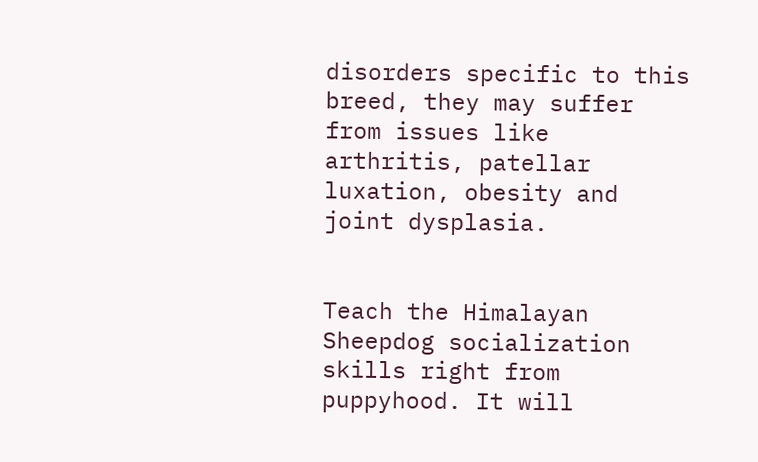disorders specific to this breed, they may suffer from issues like arthritis, patellar luxation, obesity and joint dysplasia.


Teach the Himalayan Sheepdog socialization skills right from puppyhood. It will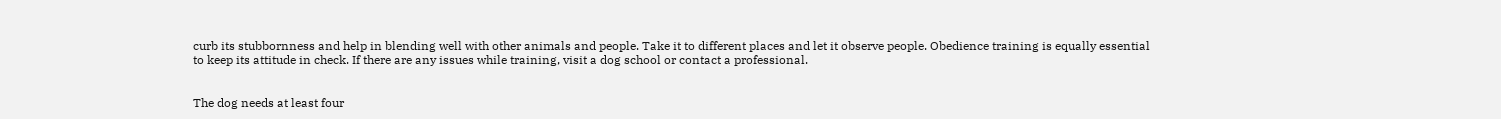curb its stubbornness and help in blending well with other animals and people. Take it to different places and let it observe people. Obedience training is equally essential to keep its attitude in check. If there are any issues while training, visit a dog school or contact a professional.


The dog needs at least four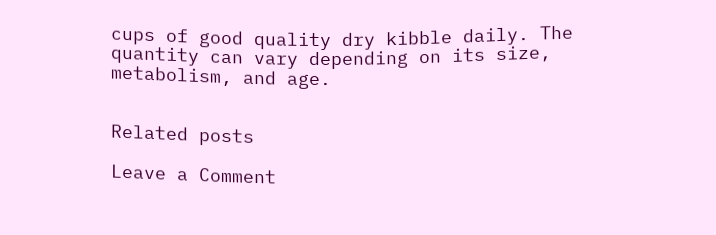cups of good quality dry kibble daily. The quantity can vary depending on its size, metabolism, and age.


Related posts

Leave a Comment